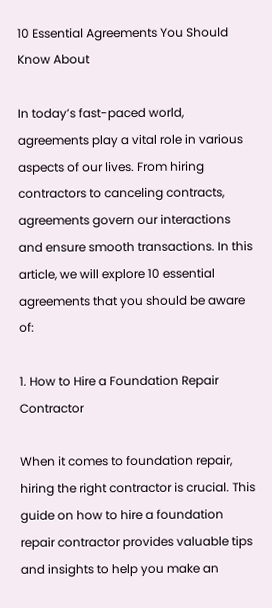10 Essential Agreements You Should Know About

In today’s fast-paced world, agreements play a vital role in various aspects of our lives. From hiring contractors to canceling contracts, agreements govern our interactions and ensure smooth transactions. In this article, we will explore 10 essential agreements that you should be aware of:

1. How to Hire a Foundation Repair Contractor

When it comes to foundation repair, hiring the right contractor is crucial. This guide on how to hire a foundation repair contractor provides valuable tips and insights to help you make an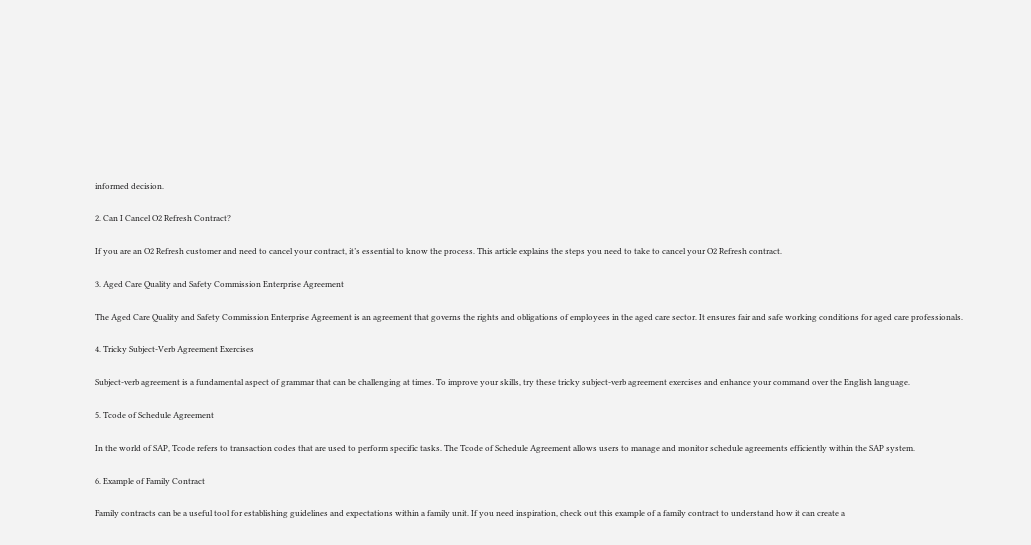informed decision.

2. Can I Cancel O2 Refresh Contract?

If you are an O2 Refresh customer and need to cancel your contract, it’s essential to know the process. This article explains the steps you need to take to cancel your O2 Refresh contract.

3. Aged Care Quality and Safety Commission Enterprise Agreement

The Aged Care Quality and Safety Commission Enterprise Agreement is an agreement that governs the rights and obligations of employees in the aged care sector. It ensures fair and safe working conditions for aged care professionals.

4. Tricky Subject-Verb Agreement Exercises

Subject-verb agreement is a fundamental aspect of grammar that can be challenging at times. To improve your skills, try these tricky subject-verb agreement exercises and enhance your command over the English language.

5. Tcode of Schedule Agreement

In the world of SAP, Tcode refers to transaction codes that are used to perform specific tasks. The Tcode of Schedule Agreement allows users to manage and monitor schedule agreements efficiently within the SAP system.

6. Example of Family Contract

Family contracts can be a useful tool for establishing guidelines and expectations within a family unit. If you need inspiration, check out this example of a family contract to understand how it can create a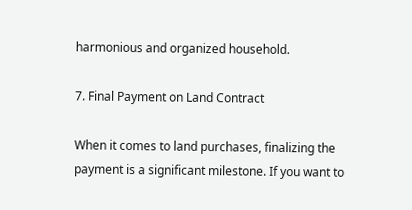harmonious and organized household.

7. Final Payment on Land Contract

When it comes to land purchases, finalizing the payment is a significant milestone. If you want to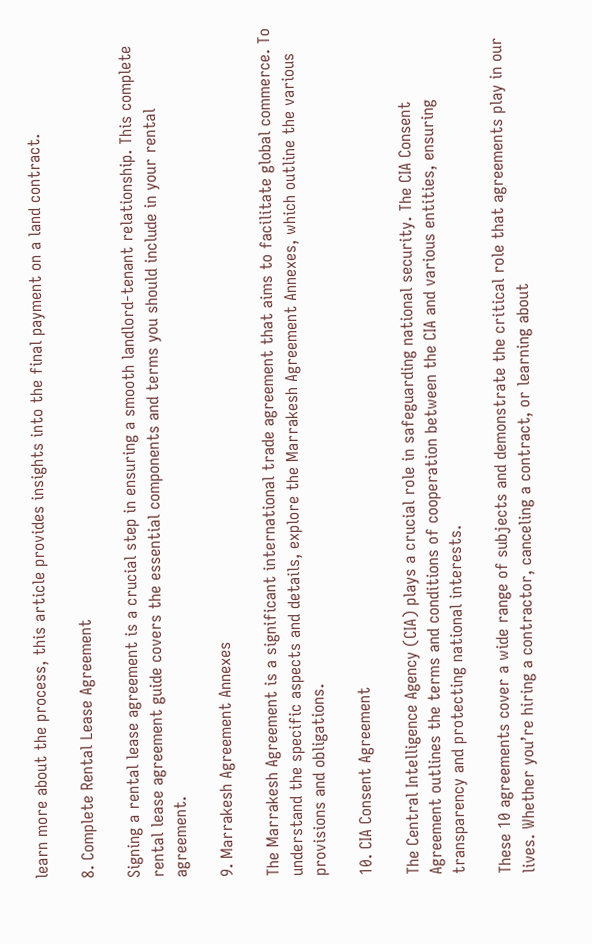learn more about the process, this article provides insights into the final payment on a land contract.

8. Complete Rental Lease Agreement

Signing a rental lease agreement is a crucial step in ensuring a smooth landlord-tenant relationship. This complete rental lease agreement guide covers the essential components and terms you should include in your rental agreement.

9. Marrakesh Agreement Annexes

The Marrakesh Agreement is a significant international trade agreement that aims to facilitate global commerce. To understand the specific aspects and details, explore the Marrakesh Agreement Annexes, which outline the various provisions and obligations.

10. CIA Consent Agreement

The Central Intelligence Agency (CIA) plays a crucial role in safeguarding national security. The CIA Consent Agreement outlines the terms and conditions of cooperation between the CIA and various entities, ensuring transparency and protecting national interests.

These 10 agreements cover a wide range of subjects and demonstrate the critical role that agreements play in our lives. Whether you’re hiring a contractor, canceling a contract, or learning about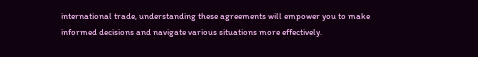international trade, understanding these agreements will empower you to make informed decisions and navigate various situations more effectively.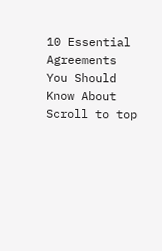10 Essential Agreements You Should Know About
Scroll to top